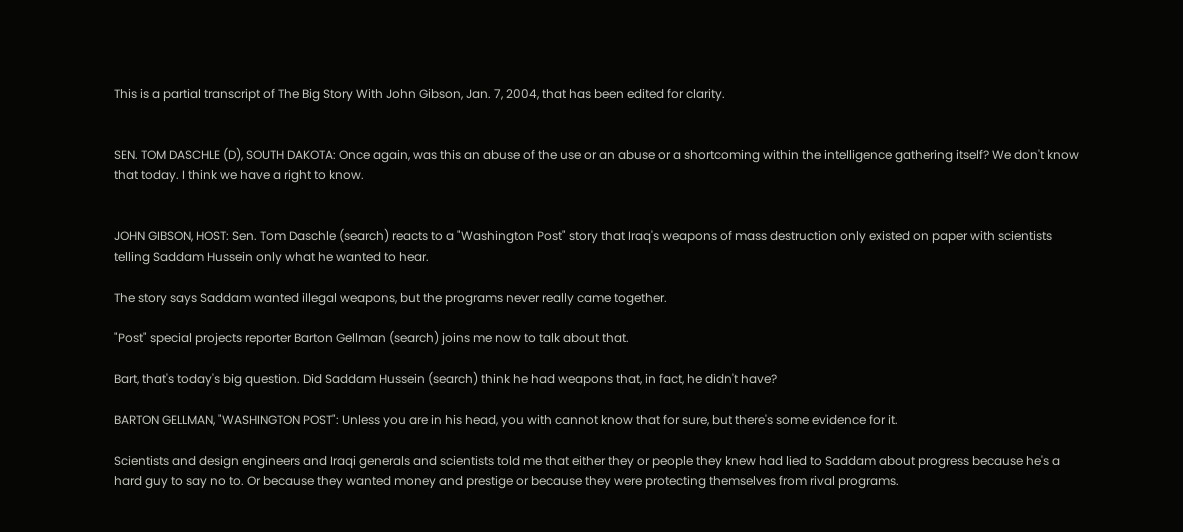This is a partial transcript of The Big Story With John Gibson, Jan. 7, 2004, that has been edited for clarity.


SEN. TOM DASCHLE (D), SOUTH DAKOTA: Once again, was this an abuse of the use or an abuse or a shortcoming within the intelligence gathering itself? We don't know that today. I think we have a right to know.


JOHN GIBSON, HOST: Sen. Tom Daschle (search) reacts to a "Washington Post" story that Iraq's weapons of mass destruction only existed on paper with scientists telling Saddam Hussein only what he wanted to hear.

The story says Saddam wanted illegal weapons, but the programs never really came together.

"Post" special projects reporter Barton Gellman (search) joins me now to talk about that.

Bart, that's today's big question. Did Saddam Hussein (search) think he had weapons that, in fact, he didn't have?

BARTON GELLMAN, "WASHINGTON POST": Unless you are in his head, you with cannot know that for sure, but there's some evidence for it.

Scientists and design engineers and Iraqi generals and scientists told me that either they or people they knew had lied to Saddam about progress because he's a hard guy to say no to. Or because they wanted money and prestige or because they were protecting themselves from rival programs.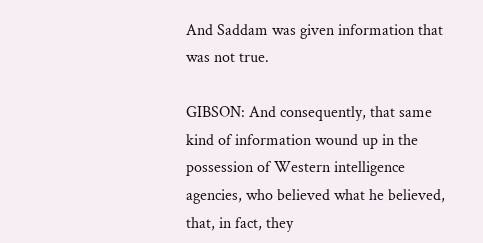And Saddam was given information that was not true.

GIBSON: And consequently, that same kind of information wound up in the possession of Western intelligence agencies, who believed what he believed, that, in fact, they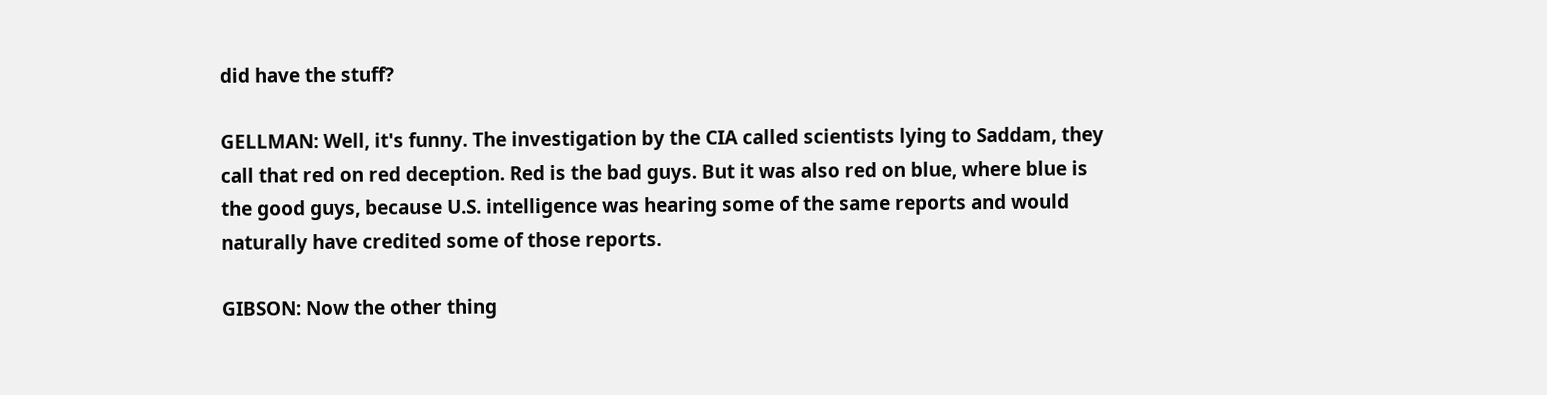did have the stuff?

GELLMAN: Well, it's funny. The investigation by the CIA called scientists lying to Saddam, they call that red on red deception. Red is the bad guys. But it was also red on blue, where blue is the good guys, because U.S. intelligence was hearing some of the same reports and would naturally have credited some of those reports.

GIBSON: Now the other thing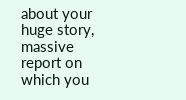about your huge story, massive report on which you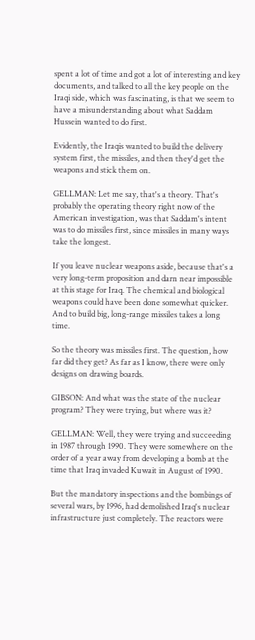spent a lot of time and got a lot of interesting and key documents, and talked to all the key people on the Iraqi side, which was fascinating, is that we seem to have a misunderstanding about what Saddam Hussein wanted to do first.

Evidently, the Iraqis wanted to build the delivery system first, the missiles, and then they'd get the weapons and stick them on.

GELLMAN: Let me say, that's a theory. That's probably the operating theory right now of the American investigation, was that Saddam's intent was to do missiles first, since missiles in many ways take the longest.

If you leave nuclear weapons aside, because that's a very long-term proposition and darn near impossible at this stage for Iraq. The chemical and biological weapons could have been done somewhat quicker. And to build big, long-range missiles takes a long time.

So the theory was missiles first. The question, how far did they get? As far as I know, there were only designs on drawing boards.

GIBSON: And what was the state of the nuclear program? They were trying, but where was it?

GELLMAN: Well, they were trying and succeeding in 1987 through 1990. They were somewhere on the order of a year away from developing a bomb at the time that Iraq invaded Kuwait in August of 1990.

But the mandatory inspections and the bombings of several wars, by 1996, had demolished Iraq's nuclear infrastructure just completely. The reactors were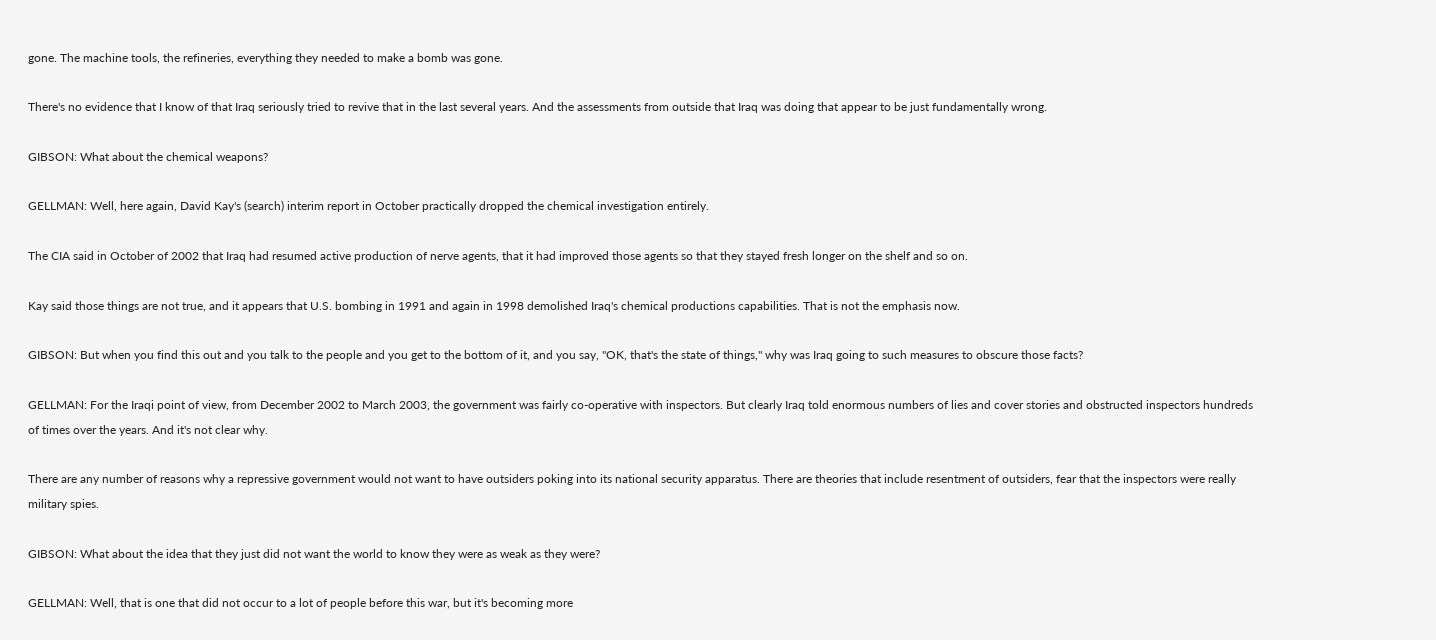gone. The machine tools, the refineries, everything they needed to make a bomb was gone.

There's no evidence that I know of that Iraq seriously tried to revive that in the last several years. And the assessments from outside that Iraq was doing that appear to be just fundamentally wrong.

GIBSON: What about the chemical weapons?

GELLMAN: Well, here again, David Kay's (search) interim report in October practically dropped the chemical investigation entirely.

The CIA said in October of 2002 that Iraq had resumed active production of nerve agents, that it had improved those agents so that they stayed fresh longer on the shelf and so on.

Kay said those things are not true, and it appears that U.S. bombing in 1991 and again in 1998 demolished Iraq's chemical productions capabilities. That is not the emphasis now.

GIBSON: But when you find this out and you talk to the people and you get to the bottom of it, and you say, "OK, that's the state of things," why was Iraq going to such measures to obscure those facts?

GELLMAN: For the Iraqi point of view, from December 2002 to March 2003, the government was fairly co-operative with inspectors. But clearly Iraq told enormous numbers of lies and cover stories and obstructed inspectors hundreds of times over the years. And it's not clear why.

There are any number of reasons why a repressive government would not want to have outsiders poking into its national security apparatus. There are theories that include resentment of outsiders, fear that the inspectors were really military spies.

GIBSON: What about the idea that they just did not want the world to know they were as weak as they were?

GELLMAN: Well, that is one that did not occur to a lot of people before this war, but it's becoming more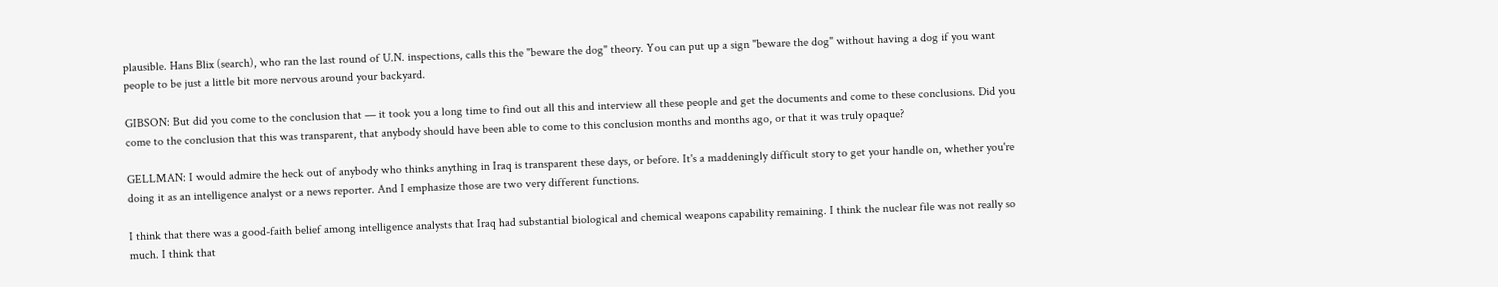plausible. Hans Blix (search), who ran the last round of U.N. inspections, calls this the "beware the dog" theory. You can put up a sign "beware the dog" without having a dog if you want people to be just a little bit more nervous around your backyard.

GIBSON: But did you come to the conclusion that — it took you a long time to find out all this and interview all these people and get the documents and come to these conclusions. Did you come to the conclusion that this was transparent, that anybody should have been able to come to this conclusion months and months ago, or that it was truly opaque?

GELLMAN: I would admire the heck out of anybody who thinks anything in Iraq is transparent these days, or before. It's a maddeningly difficult story to get your handle on, whether you're doing it as an intelligence analyst or a news reporter. And I emphasize those are two very different functions.

I think that there was a good-faith belief among intelligence analysts that Iraq had substantial biological and chemical weapons capability remaining. I think the nuclear file was not really so much. I think that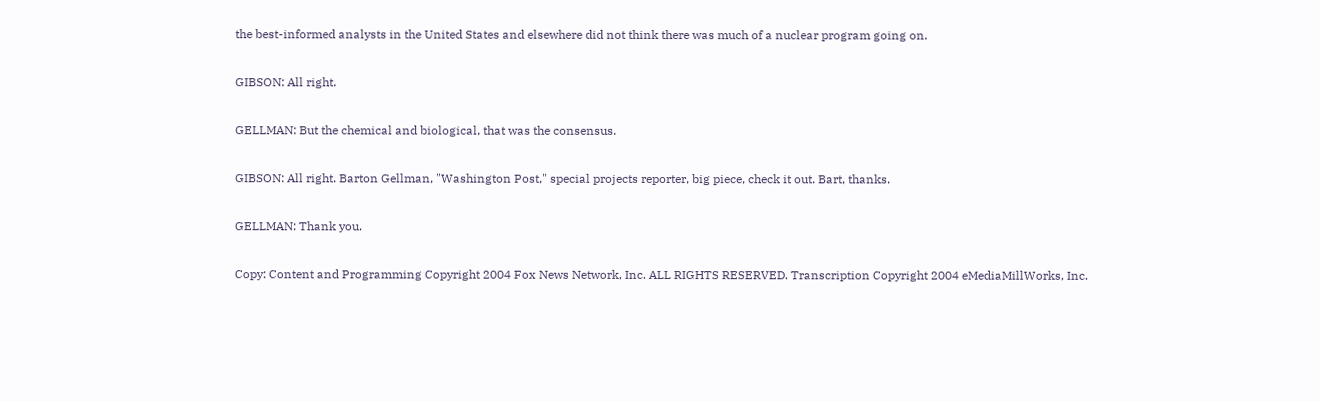the best-informed analysts in the United States and elsewhere did not think there was much of a nuclear program going on.

GIBSON: All right.

GELLMAN: But the chemical and biological, that was the consensus.

GIBSON: All right. Barton Gellman, "Washington Post," special projects reporter, big piece, check it out. Bart, thanks.

GELLMAN: Thank you.

Copy: Content and Programming Copyright 2004 Fox News Network, Inc. ALL RIGHTS RESERVED. Transcription Copyright 2004 eMediaMillWorks, Inc.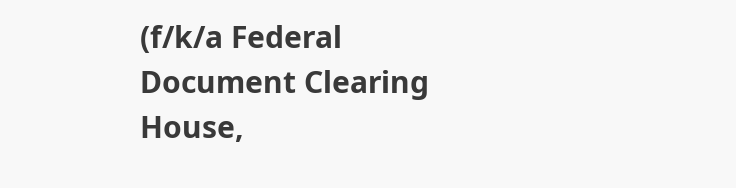(f/k/a Federal Document Clearing House,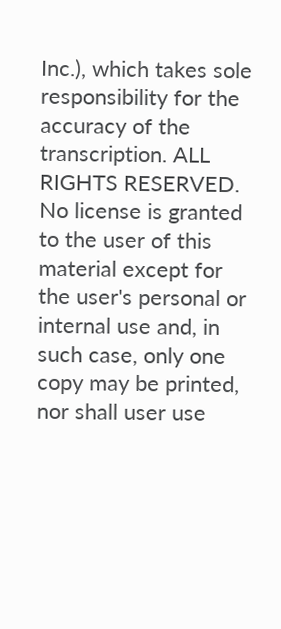Inc.), which takes sole responsibility for the accuracy of the transcription. ALL RIGHTS RESERVED. No license is granted to the user of this material except for the user's personal or internal use and, in such case, only one copy may be printed, nor shall user use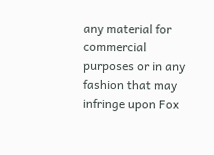any material for commercial purposes or in any fashion that may infringe upon Fox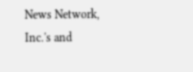News Network, Inc.'s and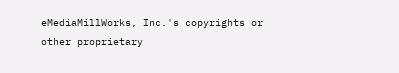eMediaMillWorks, Inc.'s copyrights or other proprietary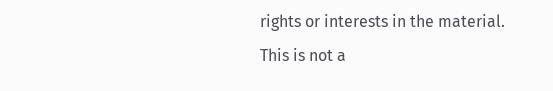rights or interests in the material. This is not a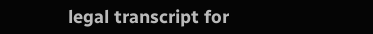legal transcript for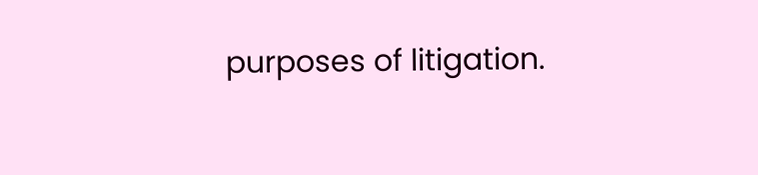purposes of litigation.